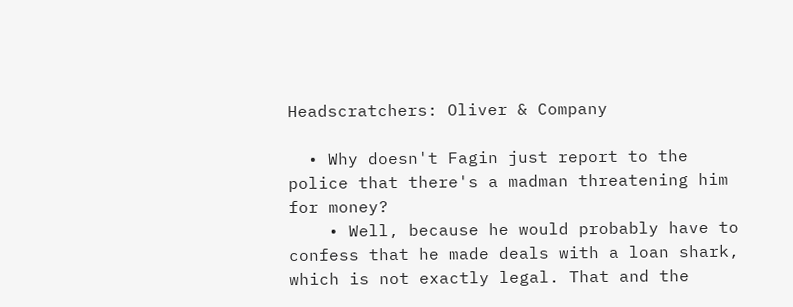Headscratchers: Oliver & Company

  • Why doesn't Fagin just report to the police that there's a madman threatening him for money?
    • Well, because he would probably have to confess that he made deals with a loan shark, which is not exactly legal. That and the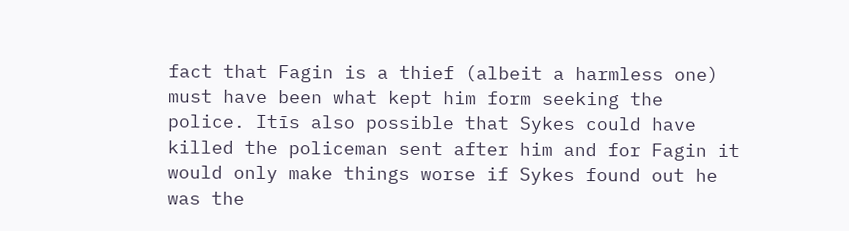fact that Fagin is a thief (albeit a harmless one) must have been what kept him form seeking the police. Itīs also possible that Sykes could have killed the policeman sent after him and for Fagin it would only make things worse if Sykes found out he was the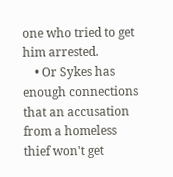one who tried to get him arrested.
    • Or Sykes has enough connections that an accusation from a homeless thief won't get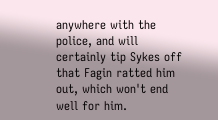anywhere with the police, and will certainly tip Sykes off that Fagin ratted him out, which won't end well for him.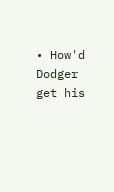• How'd Dodger get his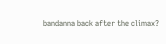bandanna back after the climax?